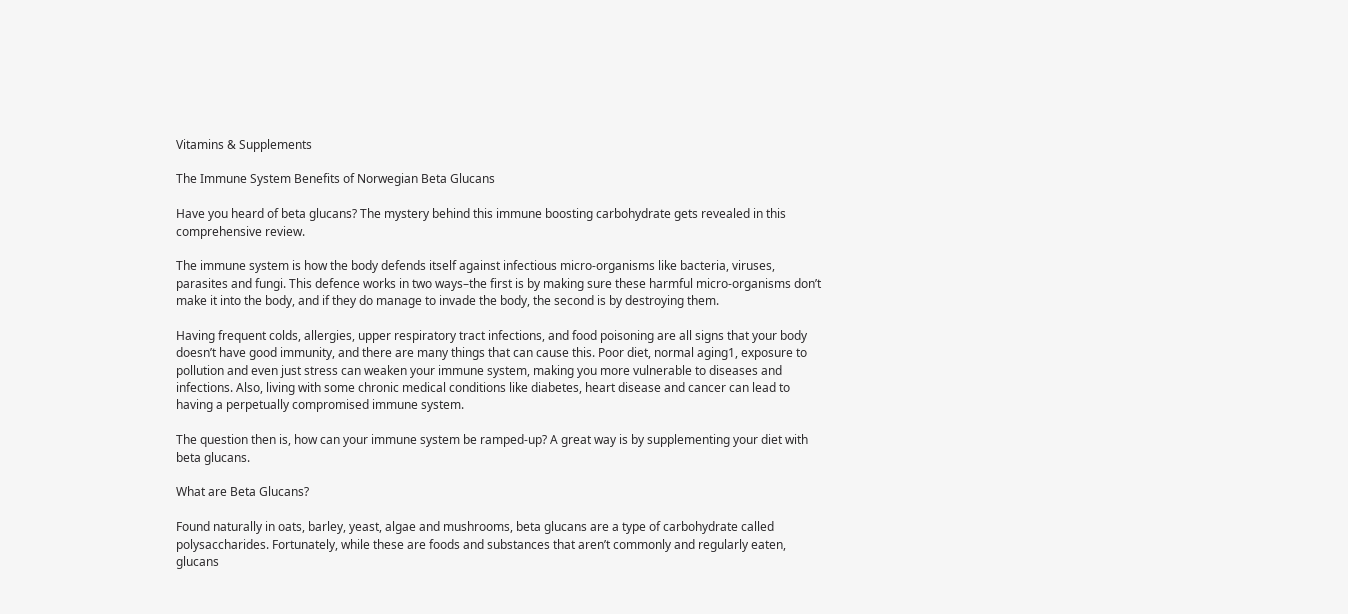Vitamins & Supplements

The Immune System Benefits of Norwegian Beta Glucans

Have you heard of beta glucans? The mystery behind this immune boosting carbohydrate gets revealed in this comprehensive review.

The immune system is how the body defends itself against infectious micro-organisms like bacteria, viruses, parasites and fungi. This defence works in two ways–the first is by making sure these harmful micro-organisms don’t make it into the body, and if they do manage to invade the body, the second is by destroying them.

Having frequent colds, allergies, upper respiratory tract infections, and food poisoning are all signs that your body doesn’t have good immunity, and there are many things that can cause this. Poor diet, normal aging1, exposure to pollution and even just stress can weaken your immune system, making you more vulnerable to diseases and infections. Also, living with some chronic medical conditions like diabetes, heart disease and cancer can lead to having a perpetually compromised immune system.

The question then is, how can your immune system be ramped-up? A great way is by supplementing your diet with beta glucans.

What are Beta Glucans?

Found naturally in oats, barley, yeast, algae and mushrooms, beta glucans are a type of carbohydrate called polysaccharides. Fortunately, while these are foods and substances that aren’t commonly and regularly eaten, glucans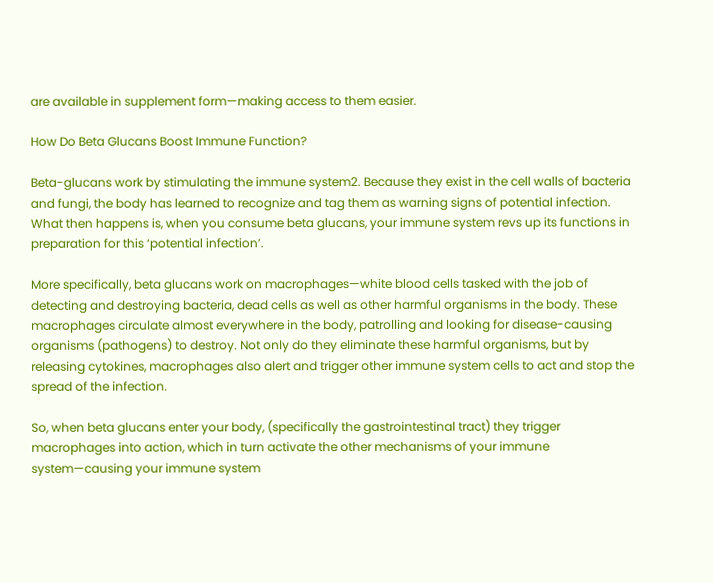are available in supplement form—making access to them easier.

How Do Beta Glucans Boost Immune Function?

Beta-glucans work by stimulating the immune system2. Because they exist in the cell walls of bacteria and fungi, the body has learned to recognize and tag them as warning signs of potential infection. What then happens is, when you consume beta glucans, your immune system revs up its functions in preparation for this ‘potential infection’.

More specifically, beta glucans work on macrophages—white blood cells tasked with the job of detecting and destroying bacteria, dead cells as well as other harmful organisms in the body. These macrophages circulate almost everywhere in the body, patrolling and looking for disease-causing organisms (pathogens) to destroy. Not only do they eliminate these harmful organisms, but by releasing cytokines, macrophages also alert and trigger other immune system cells to act and stop the spread of the infection.

So, when beta glucans enter your body, (specifically the gastrointestinal tract) they trigger macrophages into action, which in turn activate the other mechanisms of your immune system—causing your immune system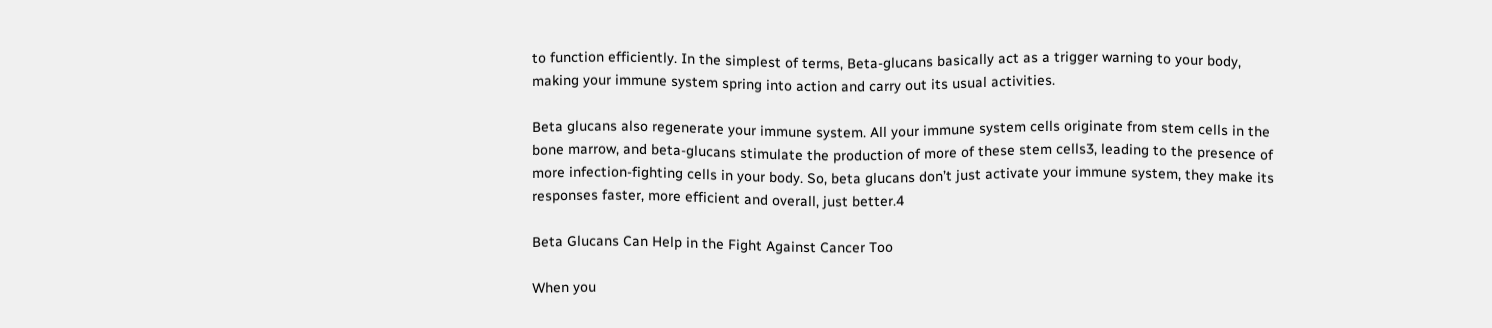to function efficiently. In the simplest of terms, Beta-glucans basically act as a trigger warning to your body, making your immune system spring into action and carry out its usual activities.

Beta glucans also regenerate your immune system. All your immune system cells originate from stem cells in the bone marrow, and beta-glucans stimulate the production of more of these stem cells3, leading to the presence of more infection-fighting cells in your body. So, beta glucans don’t just activate your immune system, they make its responses faster, more efficient and overall, just better.4

Beta Glucans Can Help in the Fight Against Cancer Too

When you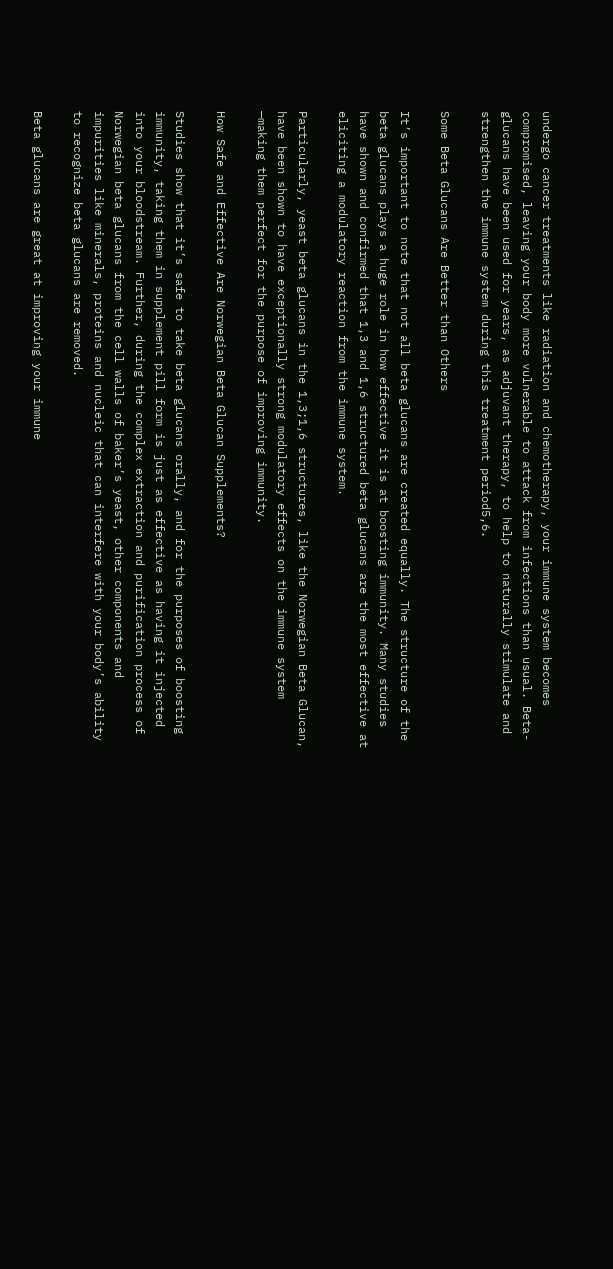undergo cancer treatments like radiation and chemotherapy, your immune system becomes compromised, leaving your body more vulnerable to attack from infections than usual. Beta-glucans have been used for years, as adjuvant therapy, to help to naturally stimulate and strengthen the immune system during this treatment period5,6.

Some Beta Glucans Are Better than Others

It’s important to note that not all beta glucans are created equally. The structure of the beta glucans plays a huge role in how effective it is at boosting immunity. Many studies have shown and confirmed that 1,3 and 1,6 structured beta glucans are the most effective at eliciting a modulatory reaction from the immune system.

Particularly, yeast beta glucans in the 1,3;1,6 structures, like the Norwegian Beta Glucan, have been shown to have exceptionally strong modulatory effects on the immune system —making them perfect for the purpose of improving immunity.

How Safe and Effective Are Norwegian Beta Glucan Supplements?

Studies show that it’s safe to take beta glucans orally, and for the purposes of boosting immunity, taking them in supplement pill form is just as effective as having it injected into your bloodstream. Further, during the complex extraction and purification process of Norwegian beta glucans from the cell walls of baker’s yeast, other components and impurities like minerals, proteins and nucleic that can interfere with your body’s ability to recognize beta glucans are removed.

Beta glucans are great at improving your immune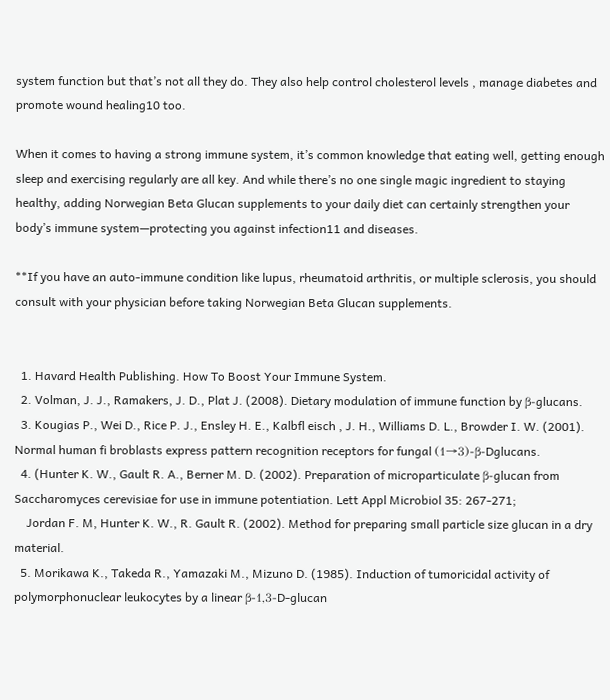system function but that’s not all they do. They also help control cholesterol levels , manage diabetes and promote wound healing10 too.

When it comes to having a strong immune system, it’s common knowledge that eating well, getting enough sleep and exercising regularly are all key. And while there’s no one single magic ingredient to staying healthy, adding Norwegian Beta Glucan supplements to your daily diet can certainly strengthen your body’s immune system—protecting you against infection11 and diseases.

**If you have an auto-immune condition like lupus, rheumatoid arthritis, or multiple sclerosis, you should consult with your physician before taking Norwegian Beta Glucan supplements.


  1. Havard Health Publishing. How To Boost Your Immune System.
  2. Volman, J. J., Ramakers, J. D., Plat J. (2008). Dietary modulation of immune function by β-glucans.
  3. Kougias P., Wei D., Rice P. J., Ensley H. E., Kalbfl eisch , J. H., Williams D. L., Browder I. W. (2001). Normal human fi broblasts express pattern recognition receptors for fungal (1→3)-β-Dglucans.
  4. (Hunter K. W., Gault R. A., Berner M. D. (2002). Preparation of microparticulate β-glucan from Saccharomyces cerevisiae for use in immune potentiation. Lett Appl Microbiol 35: 267-271;
    Jordan F. M, Hunter K. W., R. Gault R. (2002). Method for preparing small particle size glucan in a dry material.
  5. Morikawa K., Takeda R., Yamazaki M., Mizuno D. (1985). Induction of tumoricidal activity of polymorphonuclear leukocytes by a linear β-1,3-D-glucan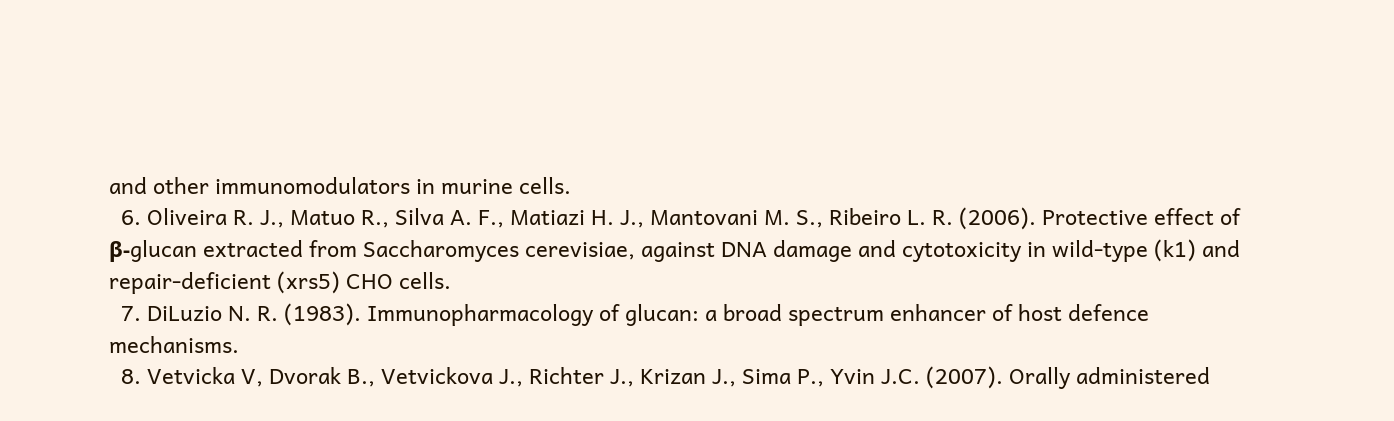and other immunomodulators in murine cells.
  6. Oliveira R. J., Matuo R., Silva A. F., Matiazi H. J., Mantovani M. S., Ribeiro L. R. (2006). Protective effect of β-glucan extracted from Saccharomyces cerevisiae, against DNA damage and cytotoxicity in wild-type (k1) and repair-deficient (xrs5) CHO cells.
  7. DiLuzio N. R. (1983). Immunopharmacology of glucan: a broad spectrum enhancer of host defence mechanisms.
  8. Vetvicka V, Dvorak B., Vetvickova J., Richter J., Krizan J., Sima P., Yvin J.C. (2007). Orally administered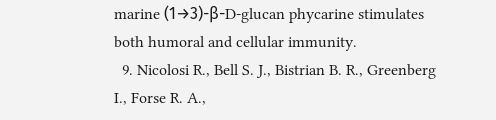marine (1→3)-β-D-glucan phycarine stimulates both humoral and cellular immunity.
  9. Nicolosi R., Bell S. J., Bistrian B. R., Greenberg I., Forse R. A.,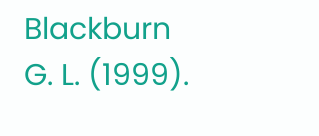Blackburn G. L. (1999).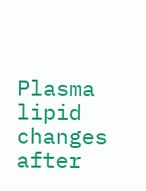Plasma lipid changes after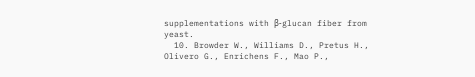supplementations with β-glucan fiber from yeast.
  10. Browder W., Williams D., Pretus H., Olivero G., Enrichens F., Mao P.,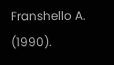Franshello A. (1990).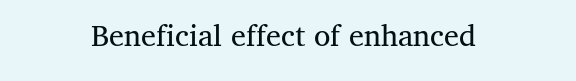Beneficial effect of enhanced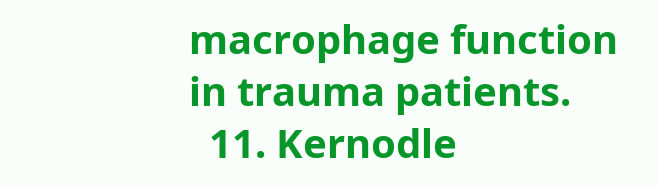macrophage function in trauma patients.
  11. Kernodle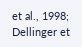et al., 1998; Dellinger et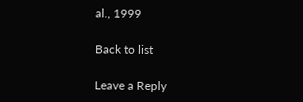al., 1999

Back to list

Leave a Reply